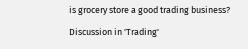is grocery store a good trading business?

Discussion in 'Trading'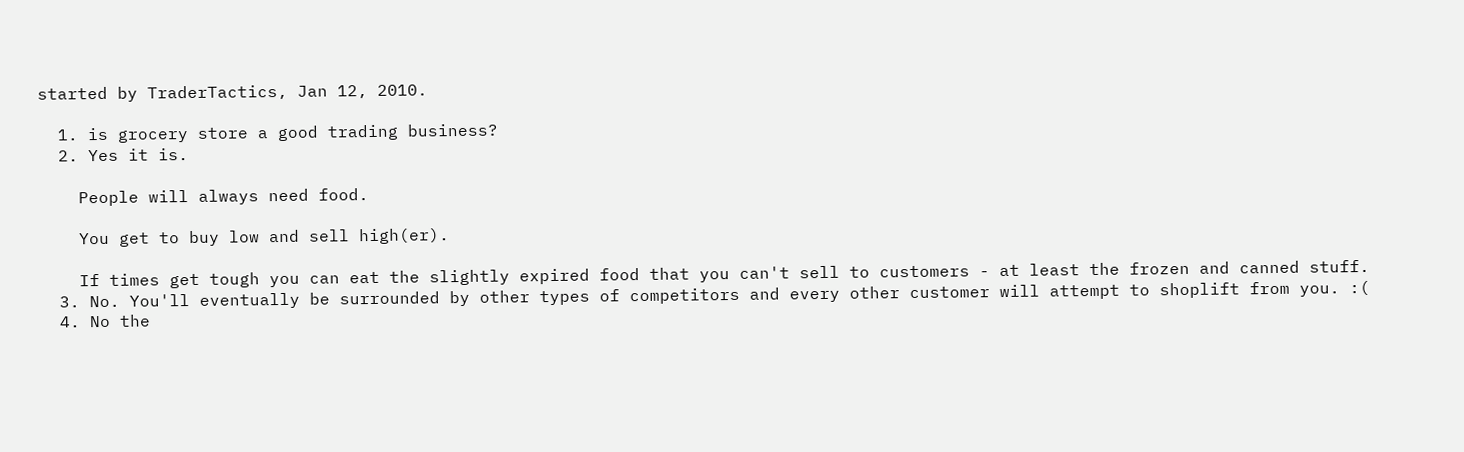started by TraderTactics, Jan 12, 2010.

  1. is grocery store a good trading business?
  2. Yes it is.

    People will always need food.

    You get to buy low and sell high(er).

    If times get tough you can eat the slightly expired food that you can't sell to customers - at least the frozen and canned stuff.
  3. No. You'll eventually be surrounded by other types of competitors and every other customer will attempt to shoplift from you. :(
  4. No the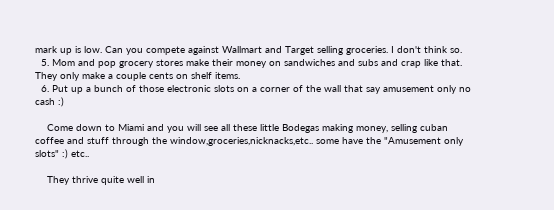mark up is low. Can you compete against Wallmart and Target selling groceries. I don't think so.
  5. Mom and pop grocery stores make their money on sandwiches and subs and crap like that. They only make a couple cents on shelf items.
  6. Put up a bunch of those electronic slots on a corner of the wall that say amusement only no cash :)

    Come down to Miami and you will see all these little Bodegas making money, selling cuban coffee and stuff through the window,groceries,nicknacks,etc.. some have the "Amusement only slots" :) etc..

    They thrive quite well in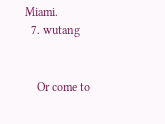Miami.
  7. wutang


    Or come to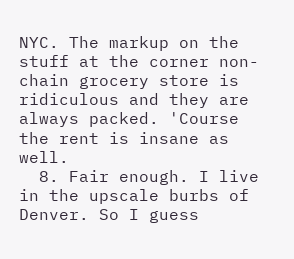NYC. The markup on the stuff at the corner non-chain grocery store is ridiculous and they are always packed. 'Course the rent is insane as well.
  8. Fair enough. I live in the upscale burbs of Denver. So I guess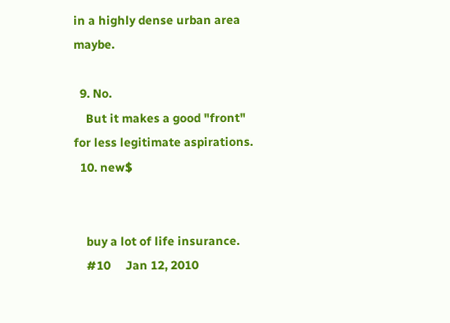in a highly dense urban area maybe.

  9. No.
    But it makes a good "front" for less legitimate aspirations.
  10. new$


    buy a lot of life insurance.
    #10     Jan 12, 2010